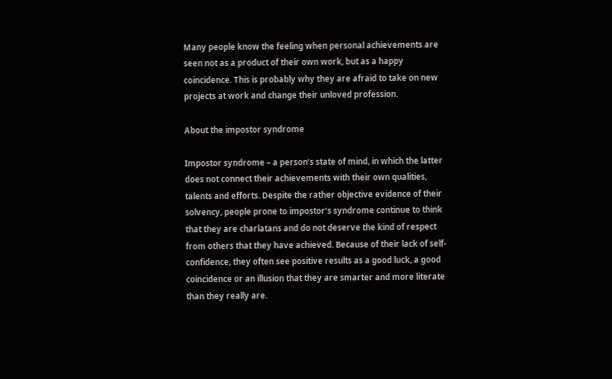Many people know the feeling when personal achievements are seen not as a product of their own work, but as a happy coincidence. This is probably why they are afraid to take on new projects at work and change their unloved profession.

About the impostor syndrome

Impostor syndrome – a person’s state of mind, in which the latter does not connect their achievements with their own qualities, talents and efforts. Despite the rather objective evidence of their solvency, people prone to impostor’s syndrome continue to think that they are charlatans and do not deserve the kind of respect from others that they have achieved. Because of their lack of self-confidence, they often see positive results as a good luck, a good coincidence or an illusion that they are smarter and more literate than they really are.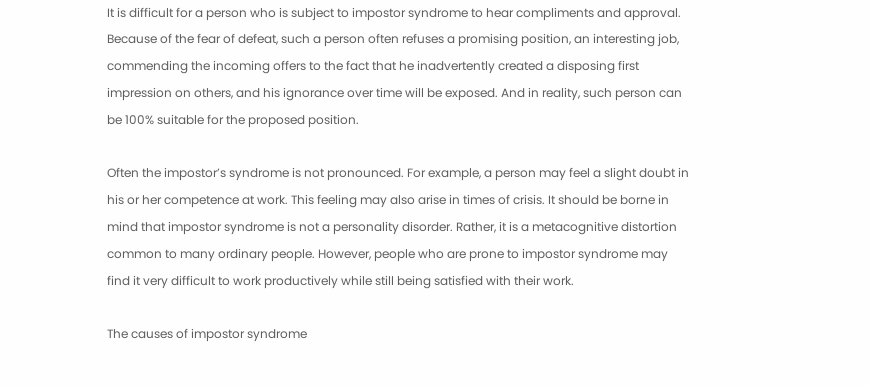It is difficult for a person who is subject to impostor syndrome to hear compliments and approval. Because of the fear of defeat, such a person often refuses a promising position, an interesting job, commending the incoming offers to the fact that he inadvertently created a disposing first impression on others, and his ignorance over time will be exposed. And in reality, such person can be 100% suitable for the proposed position.

Often the impostor’s syndrome is not pronounced. For example, a person may feel a slight doubt in his or her competence at work. This feeling may also arise in times of crisis. It should be borne in mind that impostor syndrome is not a personality disorder. Rather, it is a metacognitive distortion common to many ordinary people. However, people who are prone to impostor syndrome may find it very difficult to work productively while still being satisfied with their work.

The causes of impostor syndrome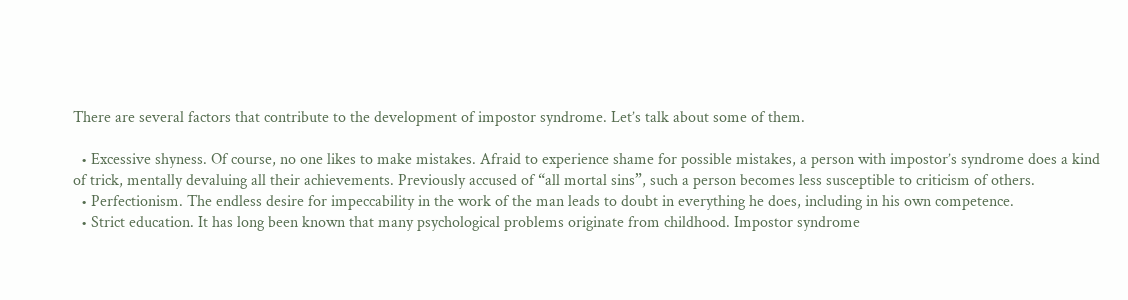There are several factors that contribute to the development of impostor syndrome. Let’s talk about some of them.

  • Excessive shyness. Of course, no one likes to make mistakes. Afraid to experience shame for possible mistakes, a person with impostor’s syndrome does a kind of trick, mentally devaluing all their achievements. Previously accused of “all mortal sins”, such a person becomes less susceptible to criticism of others.
  • Perfectionism. The endless desire for impeccability in the work of the man leads to doubt in everything he does, including in his own competence.
  • Strict education. It has long been known that many psychological problems originate from childhood. Impostor syndrome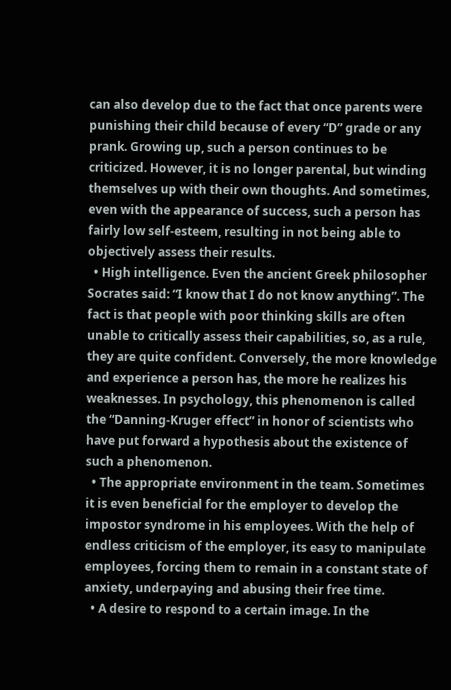can also develop due to the fact that once parents were punishing their child because of every “D” grade or any prank. Growing up, such a person continues to be criticized. However, it is no longer parental, but winding themselves up with their own thoughts. And sometimes, even with the appearance of success, such a person has fairly low self-esteem, resulting in not being able to objectively assess their results.
  • High intelligence. Even the ancient Greek philosopher Socrates said: “I know that I do not know anything”. The fact is that people with poor thinking skills are often unable to critically assess their capabilities, so, as a rule, they are quite confident. Conversely, the more knowledge and experience a person has, the more he realizes his weaknesses. In psychology, this phenomenon is called the “Danning-Kruger effect” in honor of scientists who have put forward a hypothesis about the existence of such a phenomenon.
  • The appropriate environment in the team. Sometimes it is even beneficial for the employer to develop the impostor syndrome in his employees. With the help of endless criticism of the employer, its easy to manipulate employees, forcing them to remain in a constant state of anxiety, underpaying and abusing their free time.
  • A desire to respond to a certain image. In the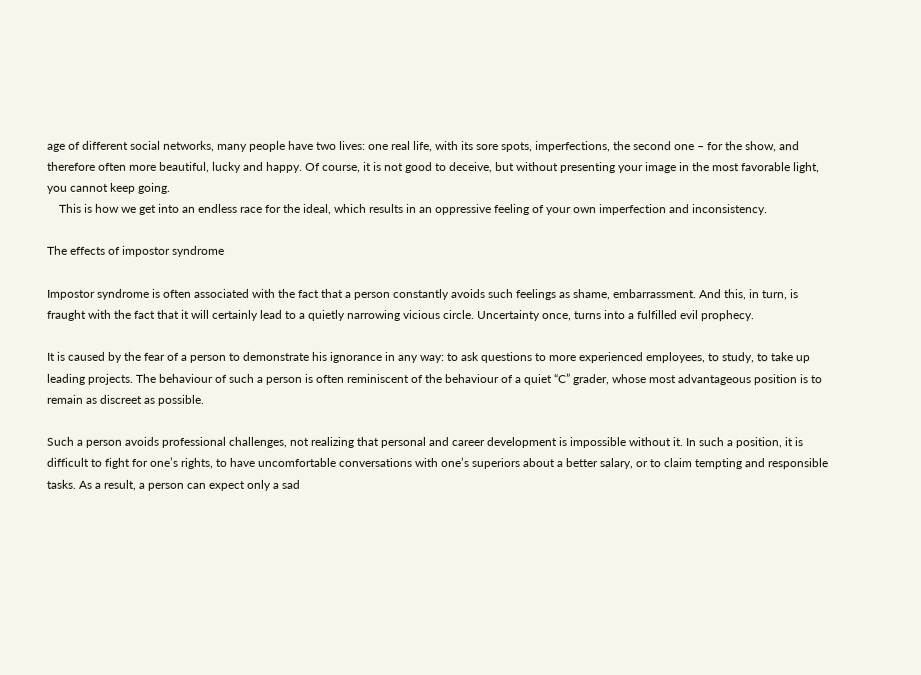age of different social networks, many people have two lives: one real life, with its sore spots, imperfections, the second one – for the show, and therefore often more beautiful, lucky and happy. Of course, it is not good to deceive, but without presenting your image in the most favorable light, you cannot keep going.
    This is how we get into an endless race for the ideal, which results in an oppressive feeling of your own imperfection and inconsistency.

The effects of impostor syndrome

Impostor syndrome is often associated with the fact that a person constantly avoids such feelings as shame, embarrassment. And this, in turn, is fraught with the fact that it will certainly lead to a quietly narrowing vicious circle. Uncertainty once, turns into a fulfilled evil prophecy.

It is caused by the fear of a person to demonstrate his ignorance in any way: to ask questions to more experienced employees, to study, to take up leading projects. The behaviour of such a person is often reminiscent of the behaviour of a quiet “C” grader, whose most advantageous position is to remain as discreet as possible.

Such a person avoids professional challenges, not realizing that personal and career development is impossible without it. In such a position, it is difficult to fight for one’s rights, to have uncomfortable conversations with one’s superiors about a better salary, or to claim tempting and responsible tasks. As a result, a person can expect only a sad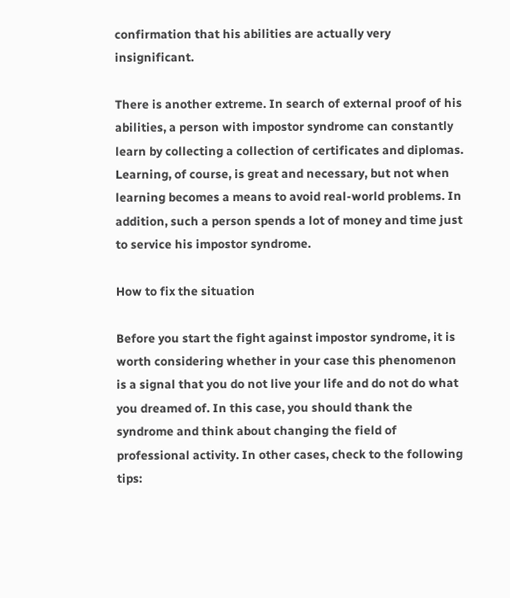confirmation that his abilities are actually very insignificant.

There is another extreme. In search of external proof of his abilities, a person with impostor syndrome can constantly learn by collecting a collection of certificates and diplomas. Learning, of course, is great and necessary, but not when learning becomes a means to avoid real-world problems. In addition, such a person spends a lot of money and time just to service his impostor syndrome.

How to fix the situation

Before you start the fight against impostor syndrome, it is worth considering whether in your case this phenomenon is a signal that you do not live your life and do not do what you dreamed of. In this case, you should thank the syndrome and think about changing the field of professional activity. In other cases, check to the following tips: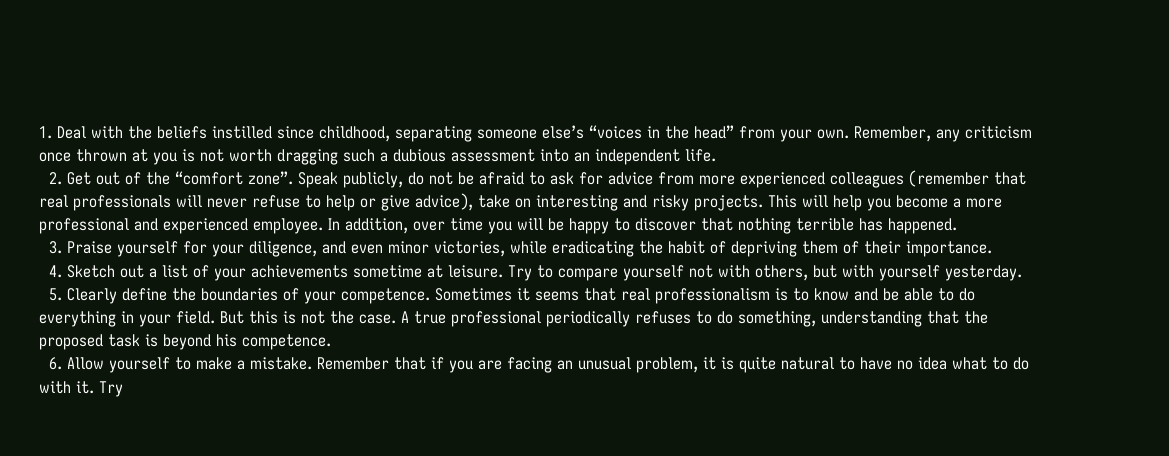1. Deal with the beliefs instilled since childhood, separating someone else’s “voices in the head” from your own. Remember, any criticism once thrown at you is not worth dragging such a dubious assessment into an independent life.
  2. Get out of the “comfort zone”. Speak publicly, do not be afraid to ask for advice from more experienced colleagues (remember that real professionals will never refuse to help or give advice), take on interesting and risky projects. This will help you become a more professional and experienced employee. In addition, over time you will be happy to discover that nothing terrible has happened.
  3. Praise yourself for your diligence, and even minor victories, while eradicating the habit of depriving them of their importance.
  4. Sketch out a list of your achievements sometime at leisure. Try to compare yourself not with others, but with yourself yesterday.
  5. Clearly define the boundaries of your competence. Sometimes it seems that real professionalism is to know and be able to do everything in your field. But this is not the case. A true professional periodically refuses to do something, understanding that the proposed task is beyond his competence.
  6. Allow yourself to make a mistake. Remember that if you are facing an unusual problem, it is quite natural to have no idea what to do with it. Try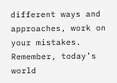different ways and approaches, work on your mistakes. Remember, today’s world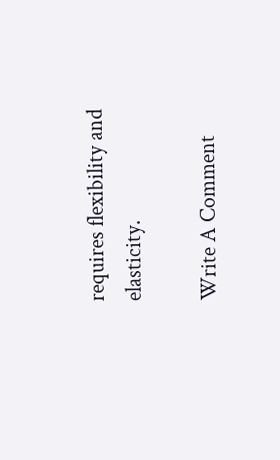requires flexibility and elasticity.

Write A Comment